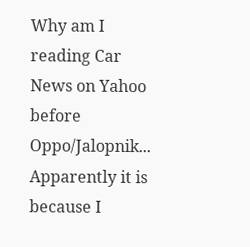Why am I reading Car News on Yahoo before Oppo/Jalopnik... Apparently it is because I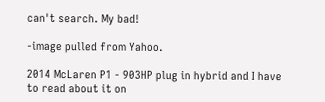can't search. My bad!

-image pulled from Yahoo.

2014 McLaren P1 - 903HP plug in hybrid and I have to read about it on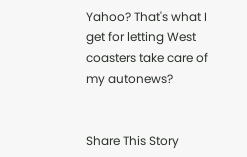Yahoo? That's what I get for letting West coasters take care of my autonews?


Share This Story